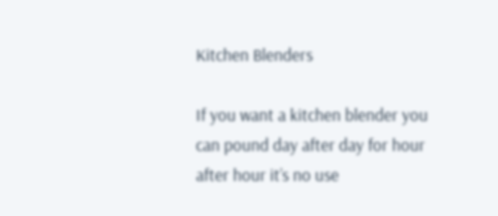Kitchen Blenders

If you want a kitchen blender you can pound day after day for hour after hour it’s no use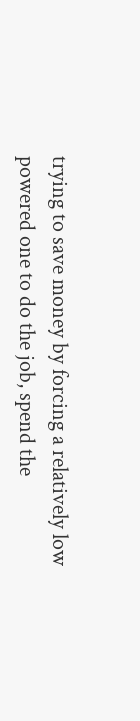trying to save money by forcing a relatively low powered one to do the job, spend the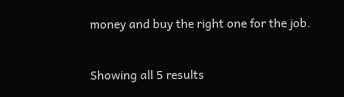money and buy the right one for the job.

Showing all 5 results